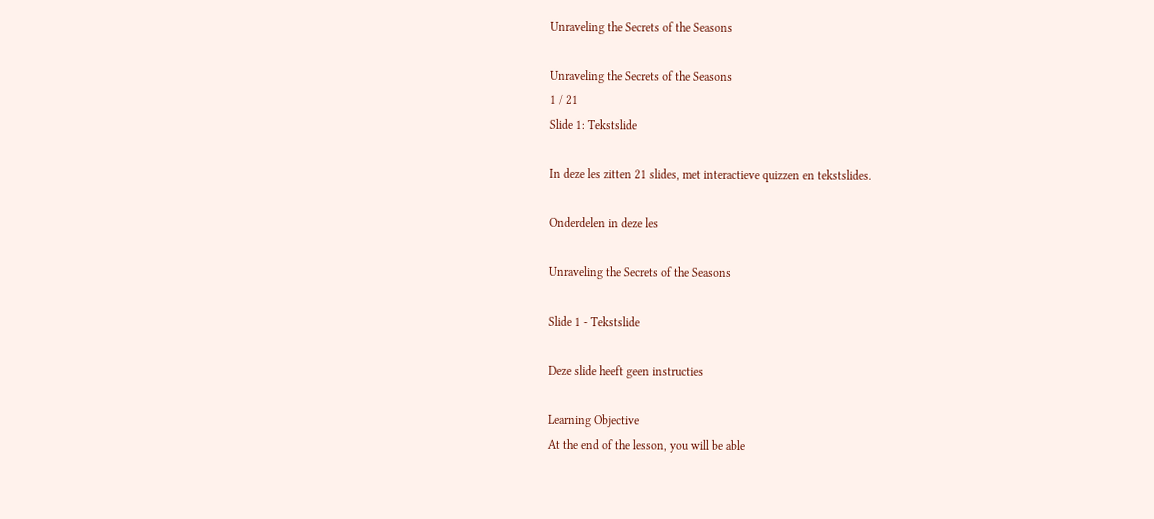Unraveling the Secrets of the Seasons

Unraveling the Secrets of the Seasons
1 / 21
Slide 1: Tekstslide

In deze les zitten 21 slides, met interactieve quizzen en tekstslides.

Onderdelen in deze les

Unraveling the Secrets of the Seasons

Slide 1 - Tekstslide

Deze slide heeft geen instructies

Learning Objective
At the end of the lesson, you will be able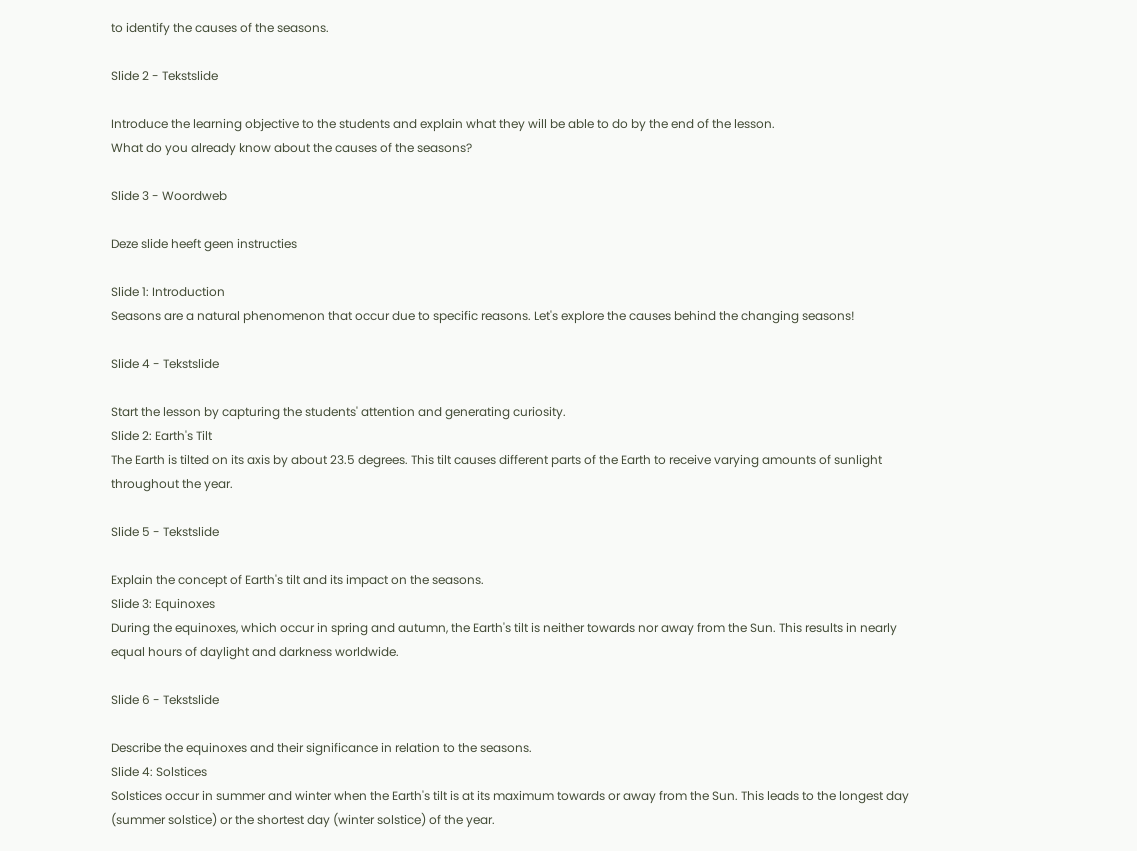to identify the causes of the seasons.

Slide 2 - Tekstslide

Introduce the learning objective to the students and explain what they will be able to do by the end of the lesson.
What do you already know about the causes of the seasons?

Slide 3 - Woordweb

Deze slide heeft geen instructies

Slide 1: Introduction
Seasons are a natural phenomenon that occur due to specific reasons. Let's explore the causes behind the changing seasons!

Slide 4 - Tekstslide

Start the lesson by capturing the students' attention and generating curiosity.
Slide 2: Earth's Tilt
The Earth is tilted on its axis by about 23.5 degrees. This tilt causes different parts of the Earth to receive varying amounts of sunlight throughout the year.

Slide 5 - Tekstslide

Explain the concept of Earth's tilt and its impact on the seasons.
Slide 3: Equinoxes
During the equinoxes, which occur in spring and autumn, the Earth's tilt is neither towards nor away from the Sun. This results in nearly equal hours of daylight and darkness worldwide.

Slide 6 - Tekstslide

Describe the equinoxes and their significance in relation to the seasons.
Slide 4: Solstices
Solstices occur in summer and winter when the Earth's tilt is at its maximum towards or away from the Sun. This leads to the longest day (summer solstice) or the shortest day (winter solstice) of the year.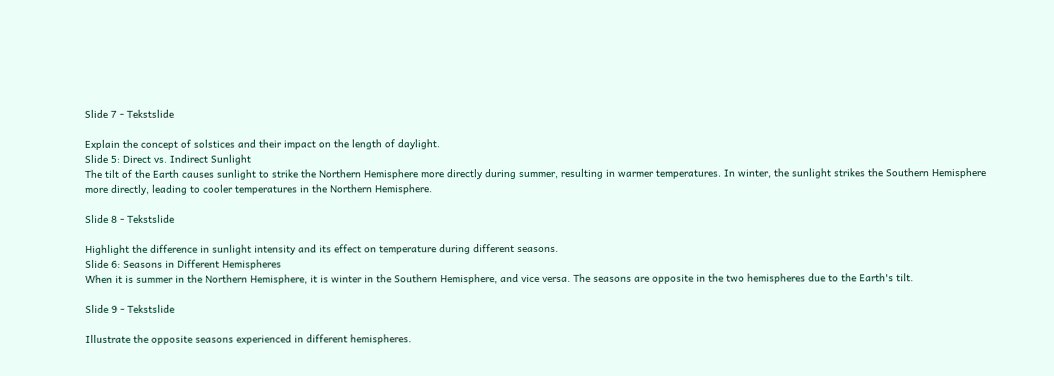Slide 7 - Tekstslide

Explain the concept of solstices and their impact on the length of daylight.
Slide 5: Direct vs. Indirect Sunlight
The tilt of the Earth causes sunlight to strike the Northern Hemisphere more directly during summer, resulting in warmer temperatures. In winter, the sunlight strikes the Southern Hemisphere more directly, leading to cooler temperatures in the Northern Hemisphere.

Slide 8 - Tekstslide

Highlight the difference in sunlight intensity and its effect on temperature during different seasons.
Slide 6: Seasons in Different Hemispheres
When it is summer in the Northern Hemisphere, it is winter in the Southern Hemisphere, and vice versa. The seasons are opposite in the two hemispheres due to the Earth's tilt.

Slide 9 - Tekstslide

Illustrate the opposite seasons experienced in different hemispheres.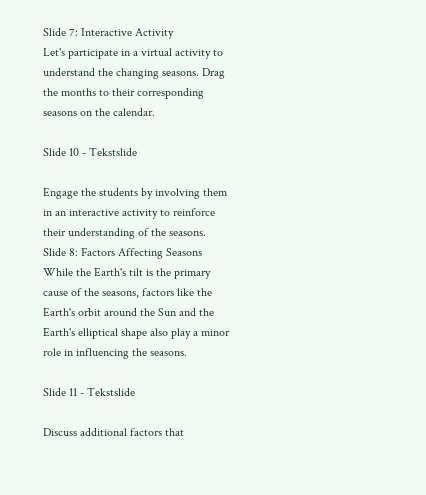Slide 7: Interactive Activity
Let's participate in a virtual activity to understand the changing seasons. Drag the months to their corresponding seasons on the calendar.

Slide 10 - Tekstslide

Engage the students by involving them in an interactive activity to reinforce their understanding of the seasons.
Slide 8: Factors Affecting Seasons
While the Earth's tilt is the primary cause of the seasons, factors like the Earth's orbit around the Sun and the Earth's elliptical shape also play a minor role in influencing the seasons.

Slide 11 - Tekstslide

Discuss additional factors that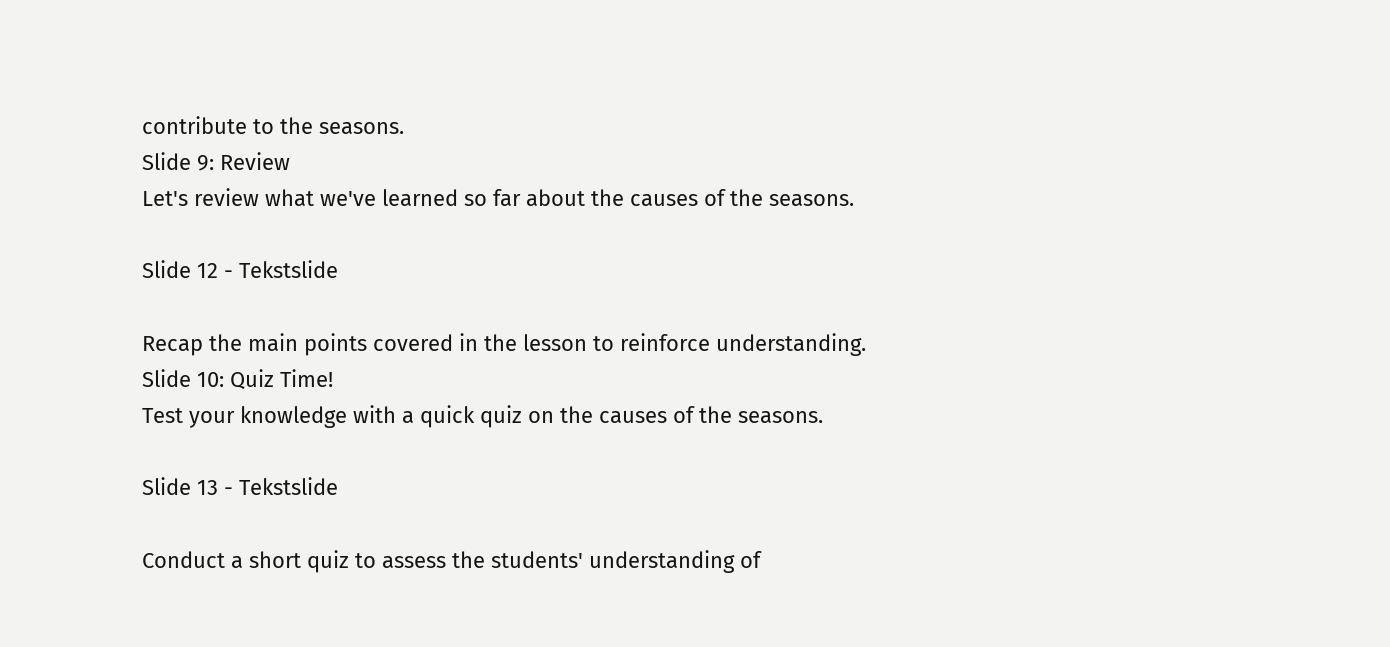contribute to the seasons.
Slide 9: Review
Let's review what we've learned so far about the causes of the seasons.

Slide 12 - Tekstslide

Recap the main points covered in the lesson to reinforce understanding.
Slide 10: Quiz Time!
Test your knowledge with a quick quiz on the causes of the seasons.

Slide 13 - Tekstslide

Conduct a short quiz to assess the students' understanding of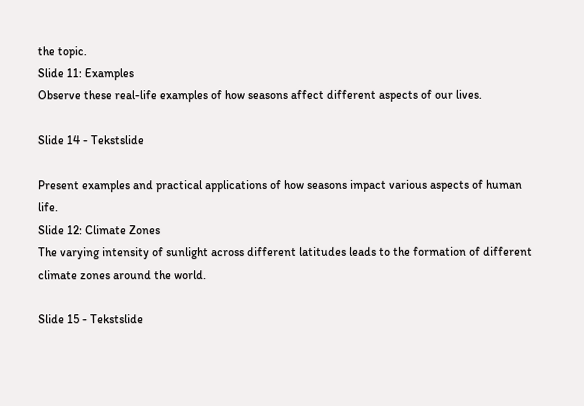the topic.
Slide 11: Examples
Observe these real-life examples of how seasons affect different aspects of our lives.

Slide 14 - Tekstslide

Present examples and practical applications of how seasons impact various aspects of human life.
Slide 12: Climate Zones
The varying intensity of sunlight across different latitudes leads to the formation of different climate zones around the world.

Slide 15 - Tekstslide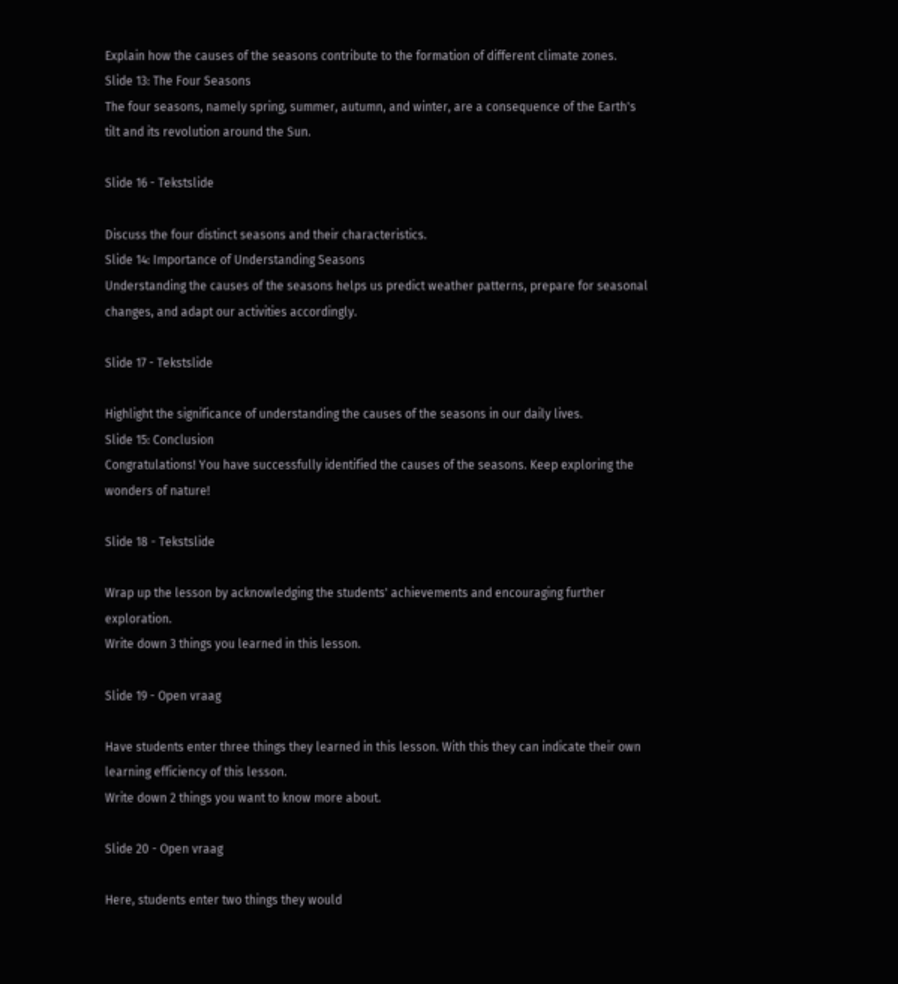Explain how the causes of the seasons contribute to the formation of different climate zones.
Slide 13: The Four Seasons
The four seasons, namely spring, summer, autumn, and winter, are a consequence of the Earth's tilt and its revolution around the Sun.

Slide 16 - Tekstslide

Discuss the four distinct seasons and their characteristics.
Slide 14: Importance of Understanding Seasons
Understanding the causes of the seasons helps us predict weather patterns, prepare for seasonal changes, and adapt our activities accordingly.

Slide 17 - Tekstslide

Highlight the significance of understanding the causes of the seasons in our daily lives.
Slide 15: Conclusion
Congratulations! You have successfully identified the causes of the seasons. Keep exploring the wonders of nature!

Slide 18 - Tekstslide

Wrap up the lesson by acknowledging the students' achievements and encouraging further exploration.
Write down 3 things you learned in this lesson.

Slide 19 - Open vraag

Have students enter three things they learned in this lesson. With this they can indicate their own learning efficiency of this lesson.
Write down 2 things you want to know more about.

Slide 20 - Open vraag

Here, students enter two things they would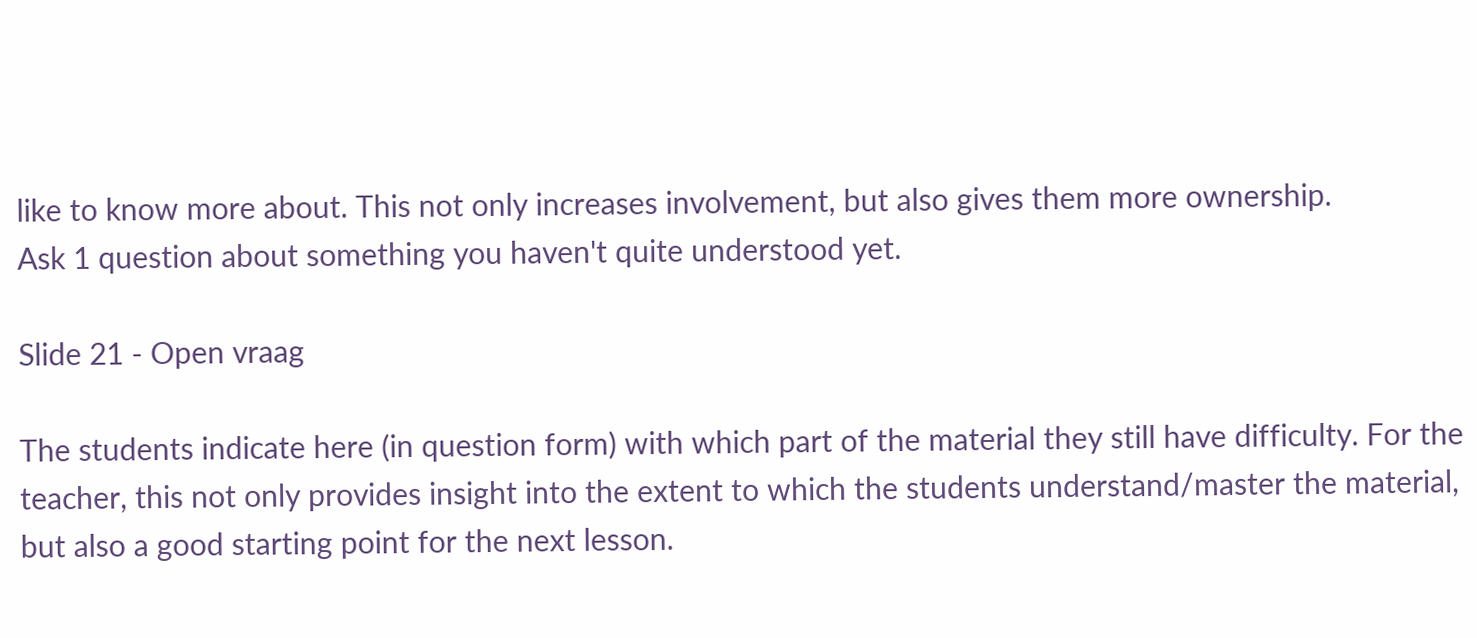like to know more about. This not only increases involvement, but also gives them more ownership.
Ask 1 question about something you haven't quite understood yet.

Slide 21 - Open vraag

The students indicate here (in question form) with which part of the material they still have difficulty. For the teacher, this not only provides insight into the extent to which the students understand/master the material, but also a good starting point for the next lesson.